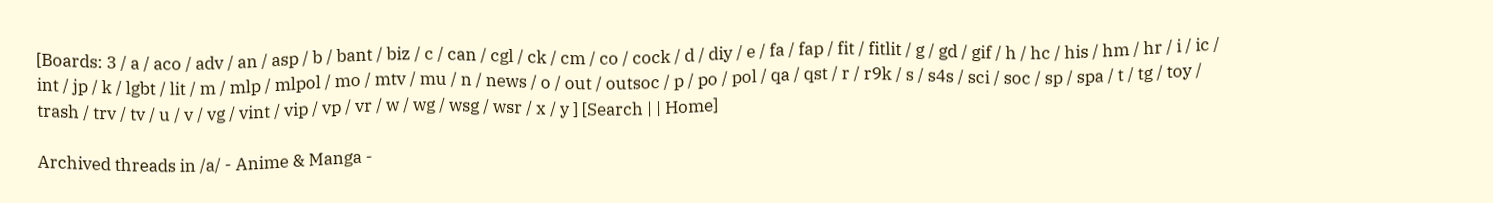[Boards: 3 / a / aco / adv / an / asp / b / bant / biz / c / can / cgl / ck / cm / co / cock / d / diy / e / fa / fap / fit / fitlit / g / gd / gif / h / hc / his / hm / hr / i / ic / int / jp / k / lgbt / lit / m / mlp / mlpol / mo / mtv / mu / n / news / o / out / outsoc / p / po / pol / qa / qst / r / r9k / s / s4s / sci / soc / sp / spa / t / tg / toy / trash / trv / tv / u / v / vg / vint / vip / vp / vr / w / wg / wsg / wsr / x / y ] [Search | | Home]

Archived threads in /a/ - Anime & Manga -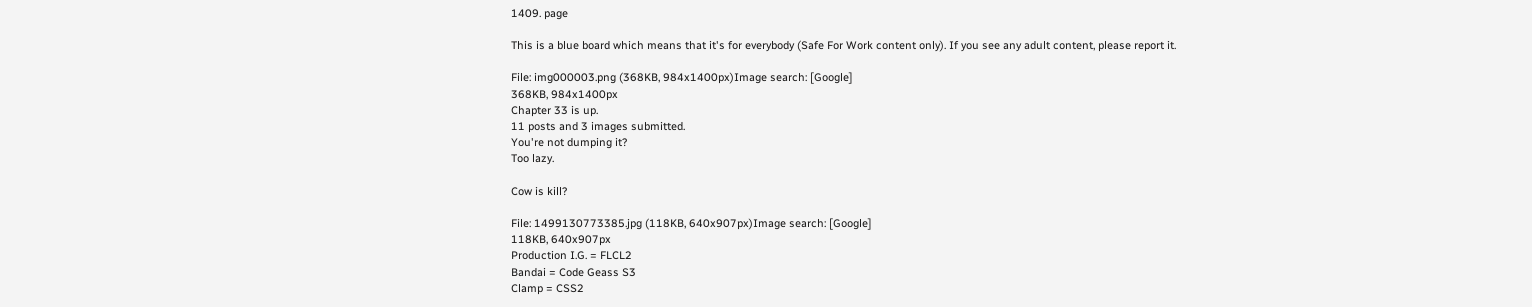1409. page

This is a blue board which means that it's for everybody (Safe For Work content only). If you see any adult content, please report it.

File: img000003.png (368KB, 984x1400px)Image search: [Google]
368KB, 984x1400px
Chapter 33 is up.
11 posts and 3 images submitted.
You're not dumping it?
Too lazy.

Cow is kill?

File: 1499130773385.jpg (118KB, 640x907px)Image search: [Google]
118KB, 640x907px
Production I.G. = FLCL2
Bandai = Code Geass S3
Clamp = CSS2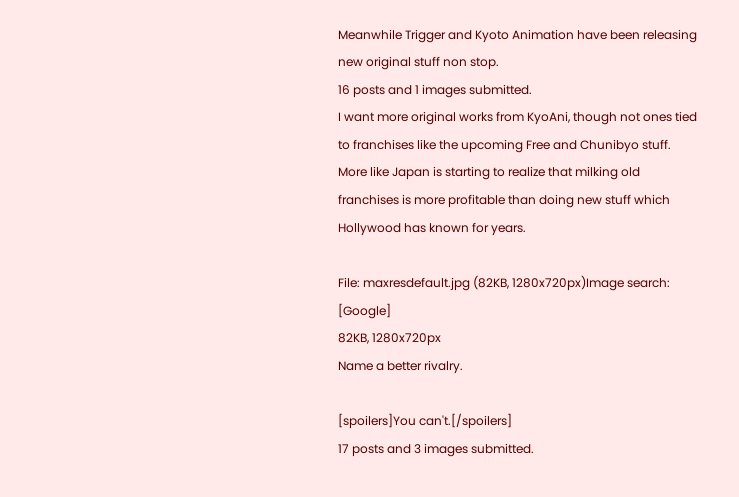Meanwhile Trigger and Kyoto Animation have been releasing new original stuff non stop.
16 posts and 1 images submitted.
I want more original works from KyoAni, though not ones tied to franchises like the upcoming Free and Chunibyo stuff.
More like Japan is starting to realize that milking old franchises is more profitable than doing new stuff which Hollywood has known for years.

File: maxresdefault.jpg (82KB, 1280x720px)Image search: [Google]
82KB, 1280x720px
Name a better rivalry.

[spoilers]You can't.[/spoilers]
17 posts and 3 images submitted.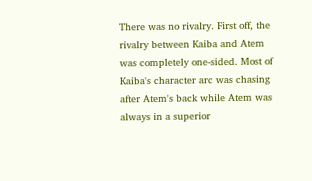There was no rivalry. First off, the rivalry between Kaiba and Atem was completely one-sided. Most of Kaiba's character arc was chasing after Atem's back while Atem was always in a superior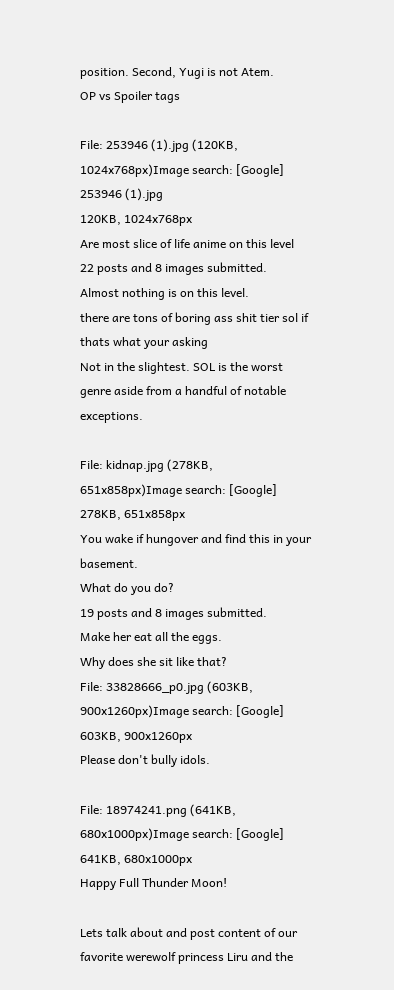position. Second, Yugi is not Atem.
OP vs Spoiler tags

File: 253946 (1).jpg (120KB, 1024x768px)Image search: [Google]
253946 (1).jpg
120KB, 1024x768px
Are most slice of life anime on this level
22 posts and 8 images submitted.
Almost nothing is on this level.
there are tons of boring ass shit tier sol if thats what your asking
Not in the slightest. SOL is the worst genre aside from a handful of notable exceptions.

File: kidnap.jpg (278KB, 651x858px)Image search: [Google]
278KB, 651x858px
You wake if hungover and find this in your basement.
What do you do?
19 posts and 8 images submitted.
Make her eat all the eggs.
Why does she sit like that?
File: 33828666_p0.jpg (603KB, 900x1260px)Image search: [Google]
603KB, 900x1260px
Please don't bully idols.

File: 18974241.png (641KB, 680x1000px)Image search: [Google]
641KB, 680x1000px
Happy Full Thunder Moon!

Lets talk about and post content of our favorite werewolf princess Liru and the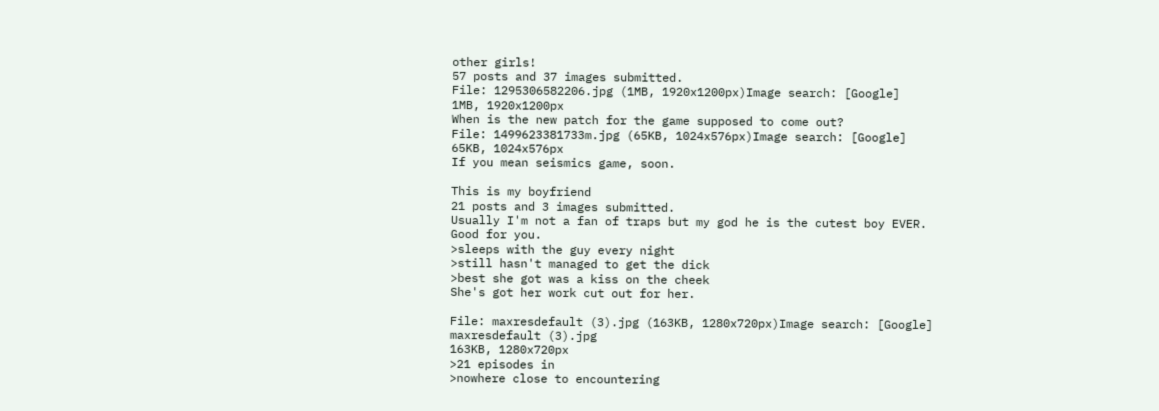other girls!
57 posts and 37 images submitted.
File: 1295306582206.jpg (1MB, 1920x1200px)Image search: [Google]
1MB, 1920x1200px
When is the new patch for the game supposed to come out?
File: 1499623381733m.jpg (65KB, 1024x576px)Image search: [Google]
65KB, 1024x576px
If you mean seismics game, soon.

This is my boyfriend
21 posts and 3 images submitted.
Usually I'm not a fan of traps but my god he is the cutest boy EVER.
Good for you.
>sleeps with the guy every night
>still hasn't managed to get the dick
>best she got was a kiss on the cheek
She's got her work cut out for her.

File: maxresdefault (3).jpg (163KB, 1280x720px)Image search: [Google]
maxresdefault (3).jpg
163KB, 1280x720px
>21 episodes in
>nowhere close to encountering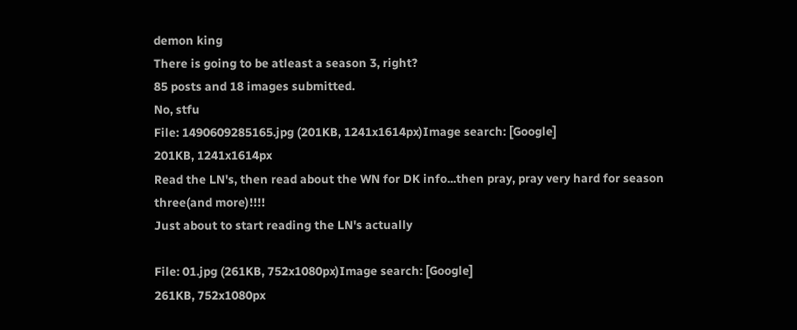demon king
There is going to be atleast a season 3, right?
85 posts and 18 images submitted.
No, stfu
File: 1490609285165.jpg (201KB, 1241x1614px)Image search: [Google]
201KB, 1241x1614px
Read the LN's, then read about the WN for DK info...then pray, pray very hard for season three(and more)!!!!
Just about to start reading the LN's actually

File: 01.jpg (261KB, 752x1080px)Image search: [Google]
261KB, 752x1080px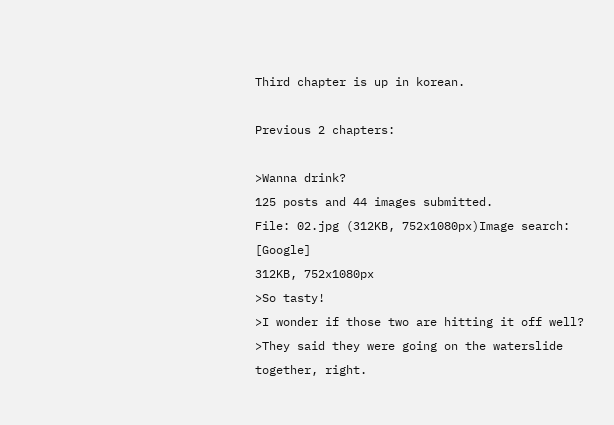Third chapter is up in korean.

Previous 2 chapters:

>Wanna drink?
125 posts and 44 images submitted.
File: 02.jpg (312KB, 752x1080px)Image search: [Google]
312KB, 752x1080px
>So tasty!
>I wonder if those two are hitting it off well?
>They said they were going on the waterslide together, right.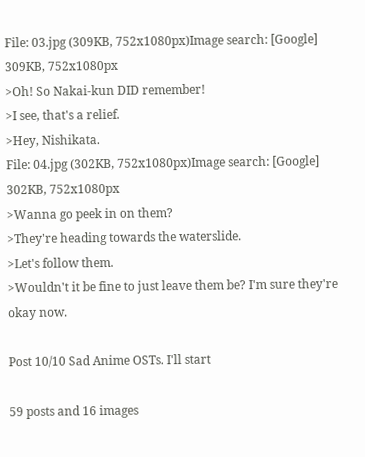File: 03.jpg (309KB, 752x1080px)Image search: [Google]
309KB, 752x1080px
>Oh! So Nakai-kun DID remember!
>I see, that's a relief.
>Hey, Nishikata.
File: 04.jpg (302KB, 752x1080px)Image search: [Google]
302KB, 752x1080px
>Wanna go peek in on them?
>They're heading towards the waterslide.
>Let's follow them.
>Wouldn't it be fine to just leave them be? I'm sure they're okay now.

Post 10/10 Sad Anime OSTs. I'll start

59 posts and 16 images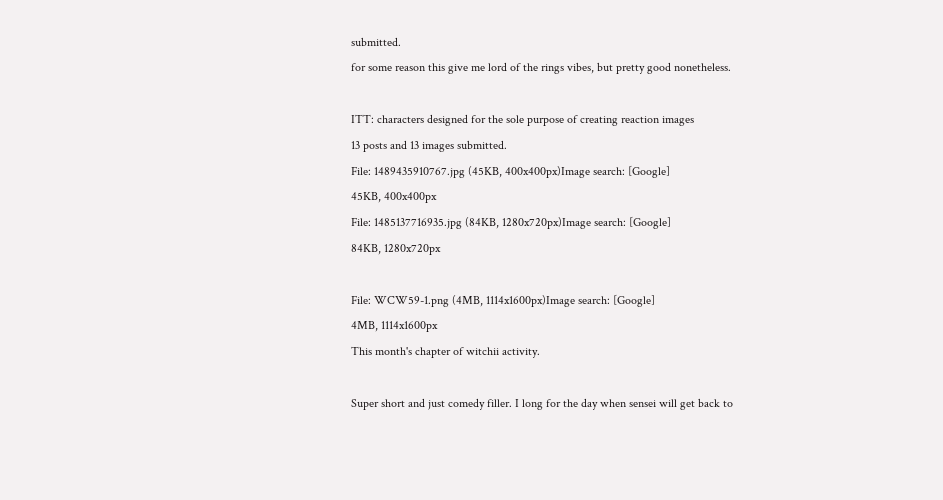submitted.
for some reason this give me lord of the rings vibes, but pretty good nonetheless.

ITT: characters designed for the sole purpose of creating reaction images
13 posts and 13 images submitted.
File: 1489435910767.jpg (45KB, 400x400px)Image search: [Google]
45KB, 400x400px
File: 1485137716935.jpg (84KB, 1280x720px)Image search: [Google]
84KB, 1280x720px

File: WCW59-1.png (4MB, 1114x1600px)Image search: [Google]
4MB, 1114x1600px
This month's chapter of witchii activity.

Super short and just comedy filler. I long for the day when sensei will get back to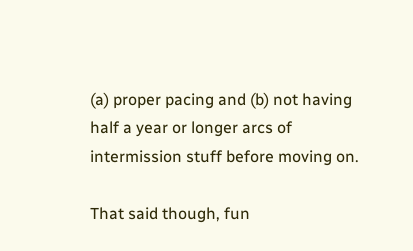(a) proper pacing and (b) not having half a year or longer arcs of intermission stuff before moving on.

That said though, fun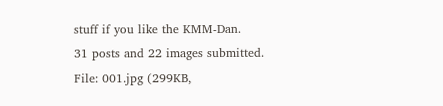stuff if you like the KMM-Dan.
31 posts and 22 images submitted.
File: 001.jpg (299KB,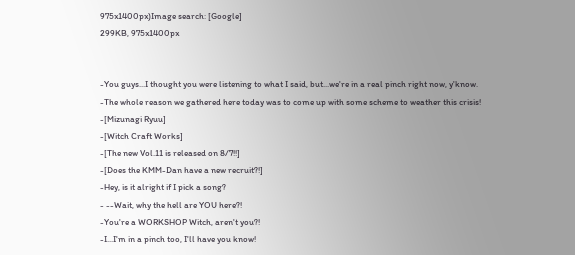975x1400px)Image search: [Google]
299KB, 975x1400px


-You guys...I thought you were listening to what I said, but...we're in a real pinch right now, y'know.
-The whole reason we gathered here today was to come up with some scheme to weather this crisis!
-[Mizunagi Ryuu]
-[Witch Craft Works]
-[The new Vol.11 is released on 8/7!!]
-[Does the KMM-Dan have a new recruit?!]
-Hey, is it alright if I pick a song?
- --Wait, why the hell are YOU here?!
-You're a WORKSHOP Witch, aren't you?!
-I...I'm in a pinch too, I'll have you know!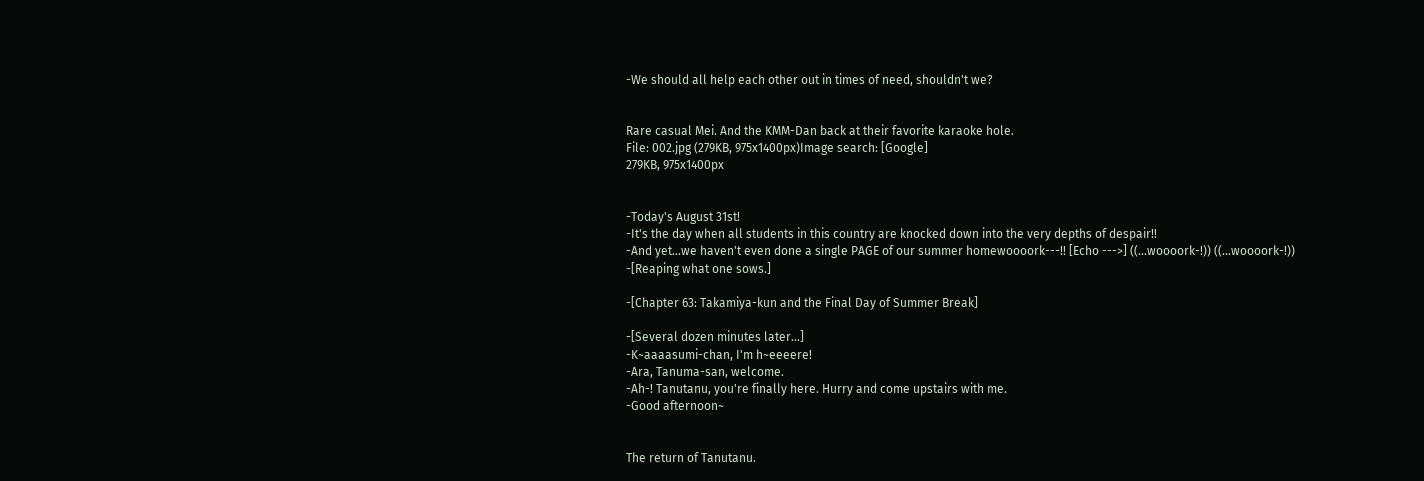-We should all help each other out in times of need, shouldn't we?


Rare casual Mei. And the KMM-Dan back at their favorite karaoke hole.
File: 002.jpg (279KB, 975x1400px)Image search: [Google]
279KB, 975x1400px


-Today's August 31st!
-It's the day when all students in this country are knocked down into the very depths of despair!!
-And yet...we haven't even done a single PAGE of our summer homewoooork---!! [Echo --->] ((...woooork-!)) ((...woooork-!))
-[Reaping what one sows.]

-[Chapter 63: Takamiya-kun and the Final Day of Summer Break]

-[Several dozen minutes later...]
-K~aaaasumi-chan, I'm h~eeeere!
-Ara, Tanuma-san, welcome.
-Ah-! Tanutanu, you're finally here. Hurry and come upstairs with me.
-Good afternoon~


The return of Tanutanu.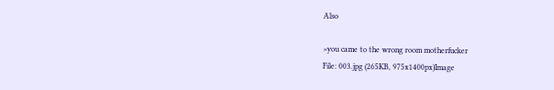Also

>you came to the wrong room motherfucker
File: 003.jpg (265KB, 975x1400px)Image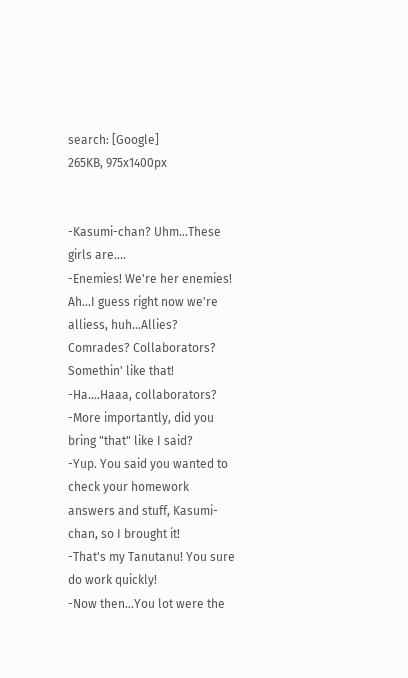search: [Google]
265KB, 975x1400px


-Kasumi-chan? Uhm...These girls are....
-Enemies! We're her enemies! Ah...I guess right now we're alliess, huh...Allies? Comrades? Collaborators? Somethin' like that!
-Ha....Haaa, collaborators?
-More importantly, did you bring "that" like I said?
-Yup. You said you wanted to check your homework answers and stuff, Kasumi-chan, so I brought it!
-That's my Tanutanu! You sure do work quickly!
-Now then...You lot were the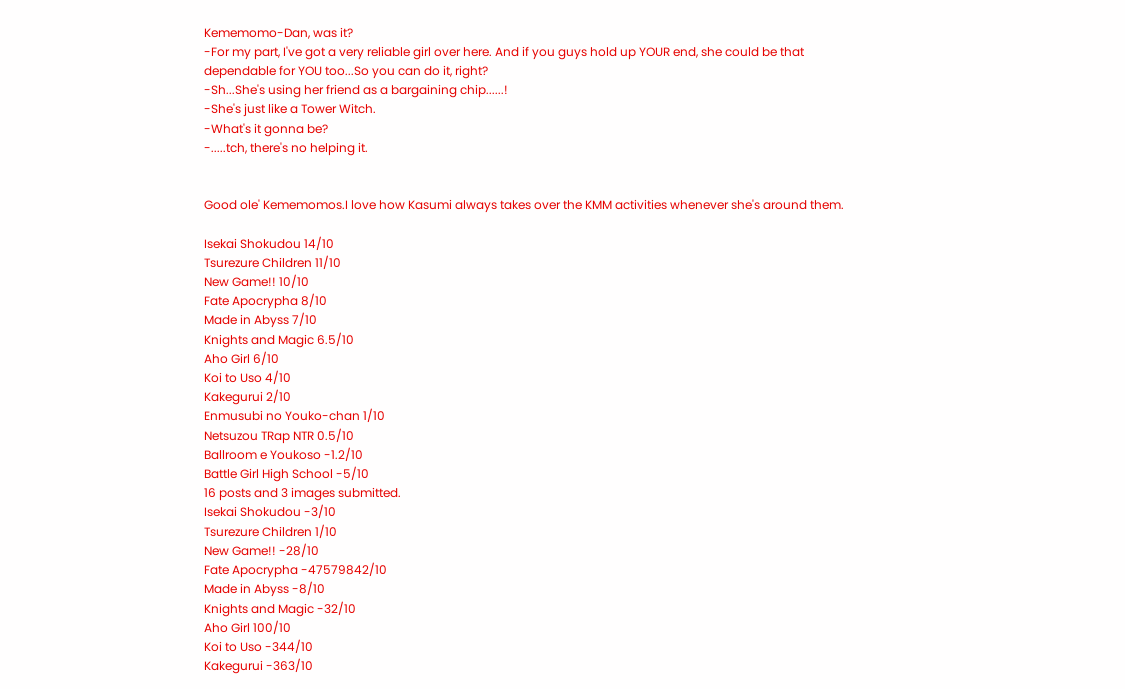Kememomo-Dan, was it?
-For my part, I've got a very reliable girl over here. And if you guys hold up YOUR end, she could be that dependable for YOU too...So you can do it, right?
-Sh...She's using her friend as a bargaining chip......!
-She's just like a Tower Witch.
-What's it gonna be?
-.....tch, there's no helping it.


Good ole' Kememomos.I love how Kasumi always takes over the KMM activities whenever she's around them.

Isekai Shokudou 14/10
Tsurezure Children 11/10
New Game!! 10/10
Fate Apocrypha 8/10
Made in Abyss 7/10
Knights and Magic 6.5/10
Aho Girl 6/10
Koi to Uso 4/10
Kakegurui 2/10
Enmusubi no Youko-chan 1/10
Netsuzou TRap NTR 0.5/10
Ballroom e Youkoso -1.2/10
Battle Girl High School -5/10
16 posts and 3 images submitted.
Isekai Shokudou -3/10
Tsurezure Children 1/10
New Game!! -28/10
Fate Apocrypha -47579842/10
Made in Abyss -8/10
Knights and Magic -32/10
Aho Girl 100/10
Koi to Uso -344/10
Kakegurui -363/10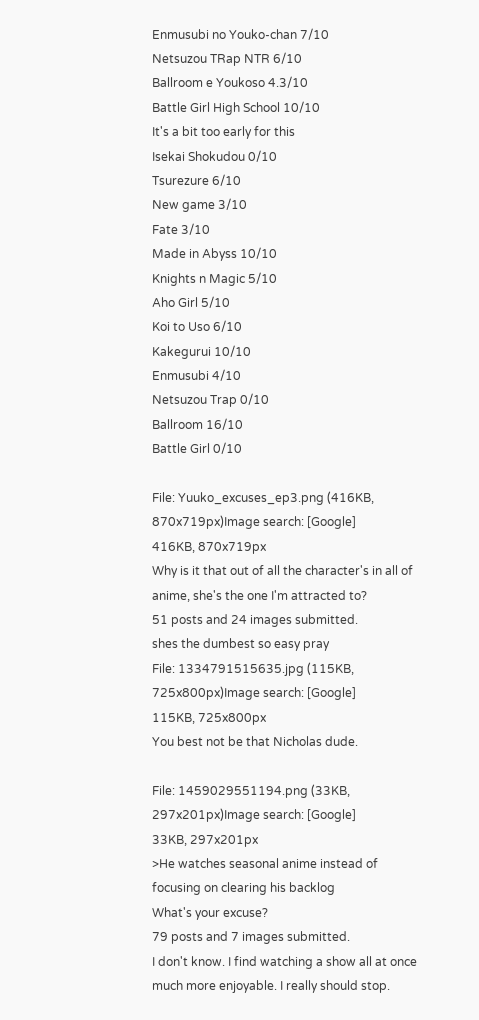Enmusubi no Youko-chan 7/10
Netsuzou TRap NTR 6/10
Ballroom e Youkoso 4.3/10
Battle Girl High School 10/10
It's a bit too early for this
Isekai Shokudou 0/10
Tsurezure 6/10
New game 3/10
Fate 3/10
Made in Abyss 10/10
Knights n Magic 5/10
Aho Girl 5/10
Koi to Uso 6/10
Kakegurui 10/10
Enmusubi 4/10
Netsuzou Trap 0/10
Ballroom 16/10
Battle Girl 0/10

File: Yuuko_excuses_ep3.png (416KB, 870x719px)Image search: [Google]
416KB, 870x719px
Why is it that out of all the character's in all of anime, she's the one I'm attracted to?
51 posts and 24 images submitted.
shes the dumbest so easy pray
File: 1334791515635.jpg (115KB, 725x800px)Image search: [Google]
115KB, 725x800px
You best not be that Nicholas dude.

File: 1459029551194.png (33KB, 297x201px)Image search: [Google]
33KB, 297x201px
>He watches seasonal anime instead of focusing on clearing his backlog
What's your excuse?
79 posts and 7 images submitted.
I don't know. I find watching a show all at once much more enjoyable. I really should stop.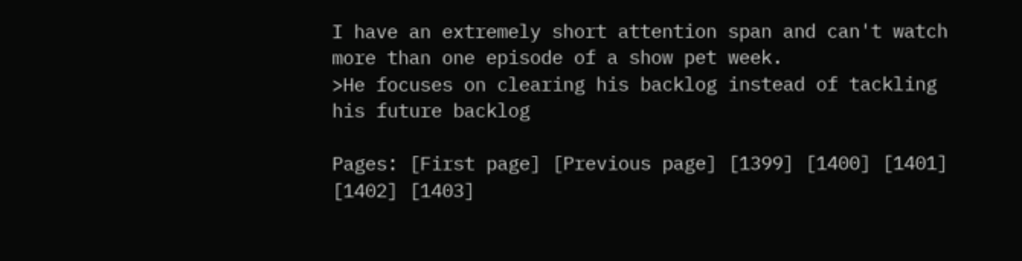I have an extremely short attention span and can't watch more than one episode of a show pet week.
>He focuses on clearing his backlog instead of tackling his future backlog

Pages: [First page] [Previous page] [1399] [1400] [1401] [1402] [1403]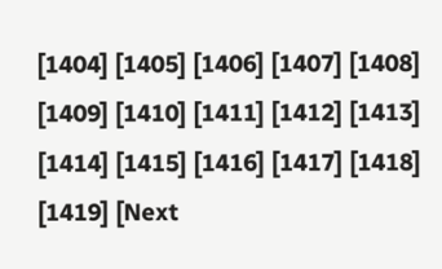[1404] [1405] [1406] [1407] [1408] [1409] [1410] [1411] [1412] [1413] [1414] [1415] [1416] [1417] [1418] [1419] [Next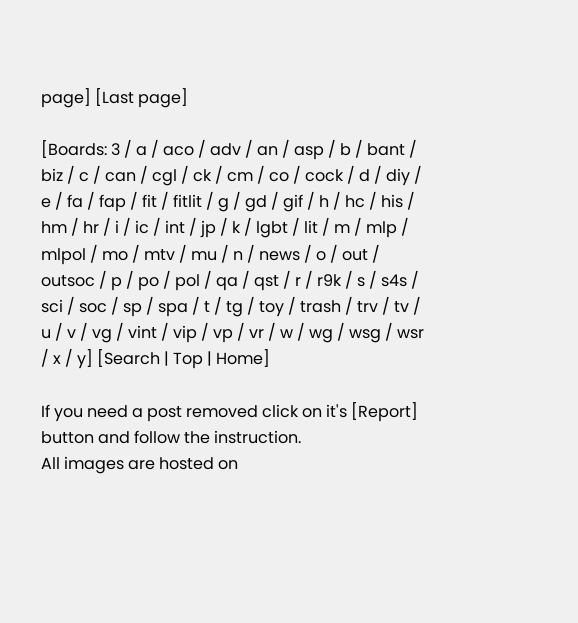page] [Last page]

[Boards: 3 / a / aco / adv / an / asp / b / bant / biz / c / can / cgl / ck / cm / co / cock / d / diy / e / fa / fap / fit / fitlit / g / gd / gif / h / hc / his / hm / hr / i / ic / int / jp / k / lgbt / lit / m / mlp / mlpol / mo / mtv / mu / n / news / o / out / outsoc / p / po / pol / qa / qst / r / r9k / s / s4s / sci / soc / sp / spa / t / tg / toy / trash / trv / tv / u / v / vg / vint / vip / vp / vr / w / wg / wsg / wsr / x / y] [Search | Top | Home]

If you need a post removed click on it's [Report] button and follow the instruction.
All images are hosted on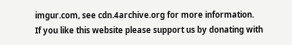imgur.com, see cdn.4archive.org for more information.
If you like this website please support us by donating with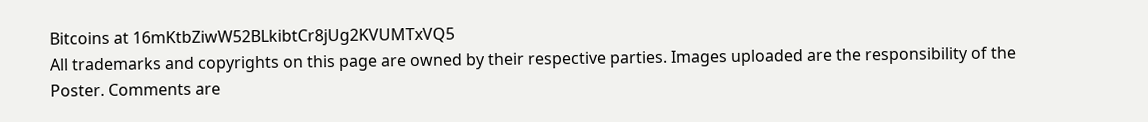Bitcoins at 16mKtbZiwW52BLkibtCr8jUg2KVUMTxVQ5
All trademarks and copyrights on this page are owned by their respective parties. Images uploaded are the responsibility of the Poster. Comments are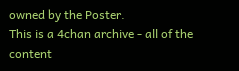owned by the Poster.
This is a 4chan archive - all of the content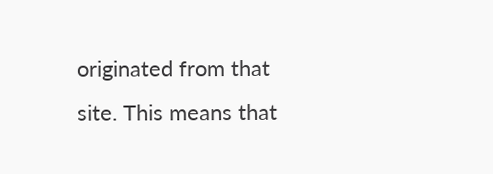originated from that site. This means that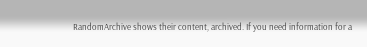RandomArchive shows their content, archived. If you need information for a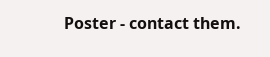Poster - contact them.